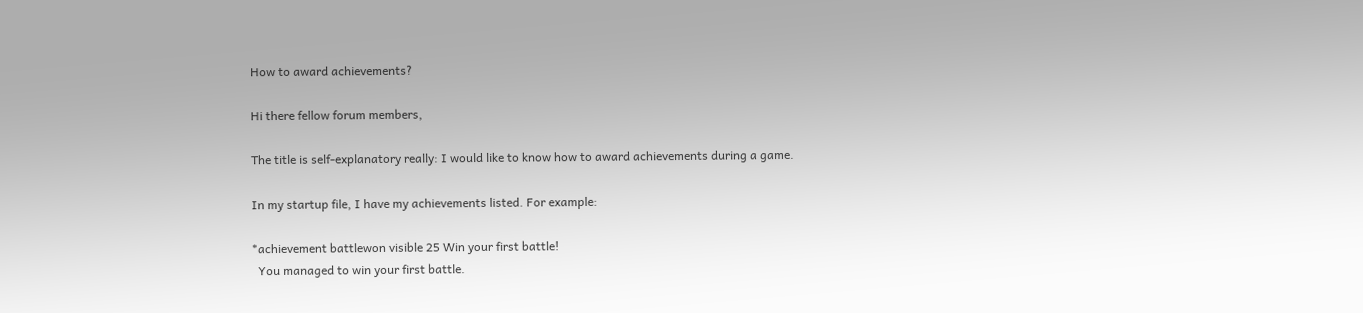How to award achievements?

Hi there fellow forum members,

The title is self-explanatory really: I would like to know how to award achievements during a game.

In my startup file, I have my achievements listed. For example:

*achievement battlewon visible 25 Win your first battle!
  You managed to win your first battle.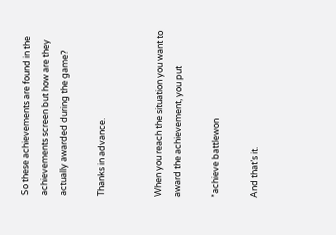So these achievements are found in the achievements screen but how are they actually awarded during the game?

Thanks in advance.


When you reach the situation you want to award the achievement, you put

*achieve battlewon

And that’s it.